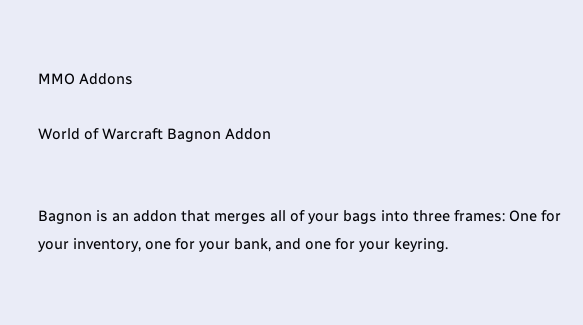MMO Addons

World of Warcraft Bagnon Addon


Bagnon is an addon that merges all of your bags into three frames: One for your inventory, one for your bank, and one for your keyring.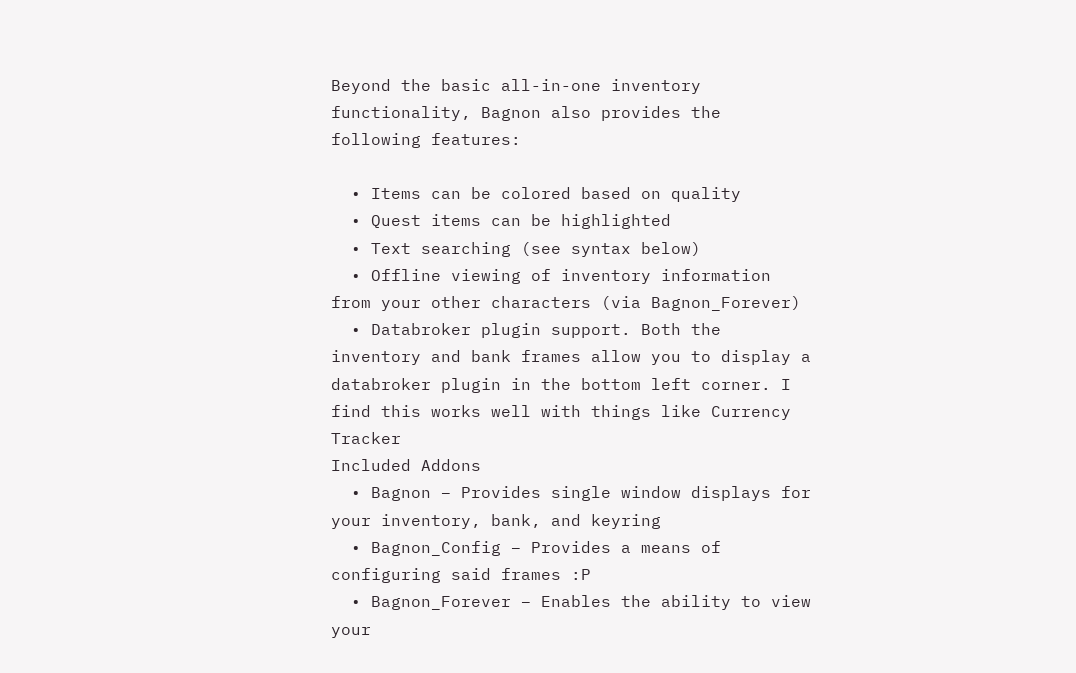Beyond the basic all-in-one inventory functionality, Bagnon also provides the following features:

  • Items can be colored based on quality
  • Quest items can be highlighted
  • Text searching (see syntax below)
  • Offline viewing of inventory information from your other characters (via Bagnon_Forever)
  • Databroker plugin support. Both the inventory and bank frames allow you to display a databroker plugin in the bottom left corner. I find this works well with things like Currency Tracker
Included Addons
  • Bagnon – Provides single window displays for your inventory, bank, and keyring
  • Bagnon_Config – Provides a means of configuring said frames :P
  • Bagnon_Forever – Enables the ability to view your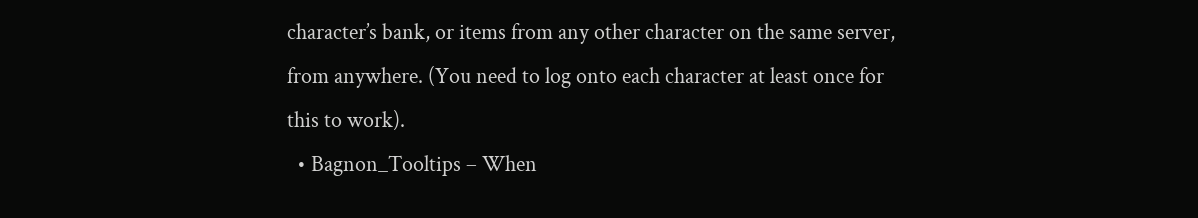character’s bank, or items from any other character on the same server, from anywhere. (You need to log onto each character at least once for this to work).
  • Bagnon_Tooltips – When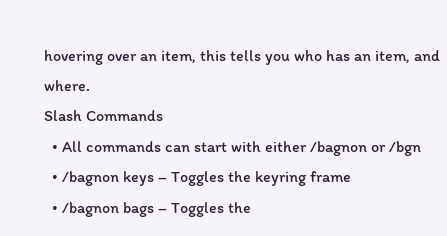hovering over an item, this tells you who has an item, and where.
Slash Commands
  • All commands can start with either /bagnon or /bgn
  • /bagnon keys – Toggles the keyring frame
  • /bagnon bags – Toggles the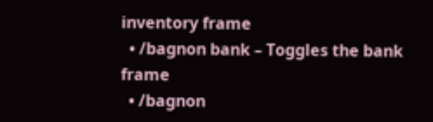inventory frame
  • /bagnon bank – Toggles the bank frame
  • /bagnon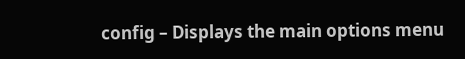config – Displays the main options menu